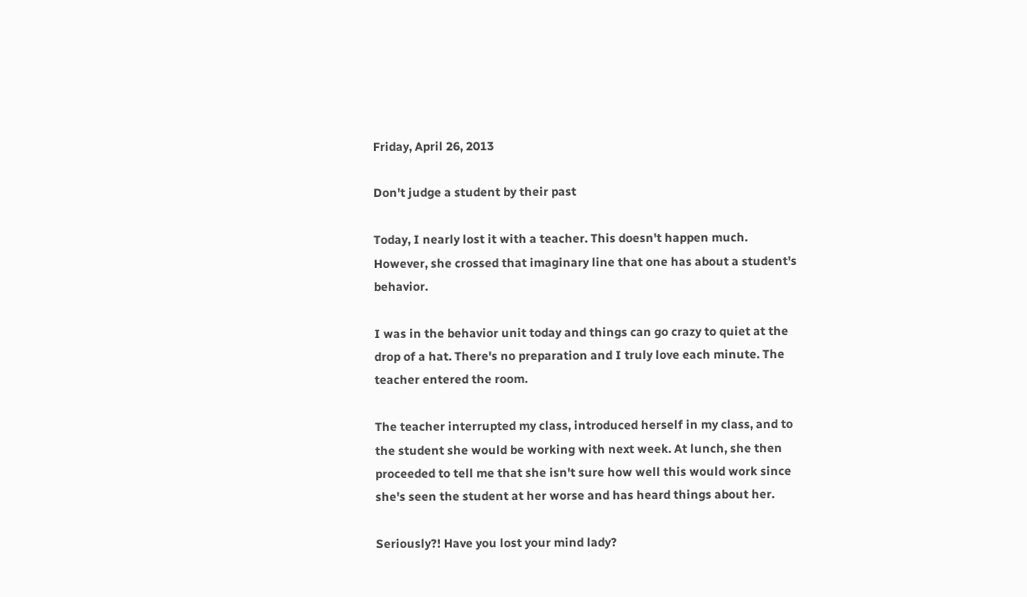Friday, April 26, 2013

Don't judge a student by their past

Today, I nearly lost it with a teacher. This doesn't happen much. However, she crossed that imaginary line that one has about a student's behavior.

I was in the behavior unit today and things can go crazy to quiet at the drop of a hat. There's no preparation and I truly love each minute. The teacher entered the room.

The teacher interrupted my class, introduced herself in my class, and to the student she would be working with next week. At lunch, she then proceeded to tell me that she isn't sure how well this would work since she's seen the student at her worse and has heard things about her.

Seriously?! Have you lost your mind lady?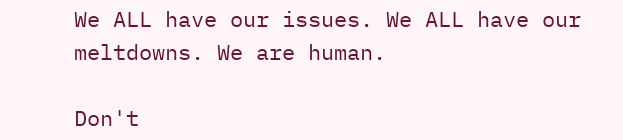We ALL have our issues. We ALL have our meltdowns. We are human.

Don't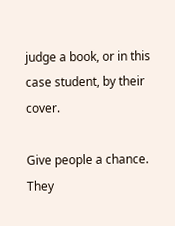judge a book, or in this case student, by their cover.

Give people a chance. They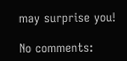may surprise you!

No comments: